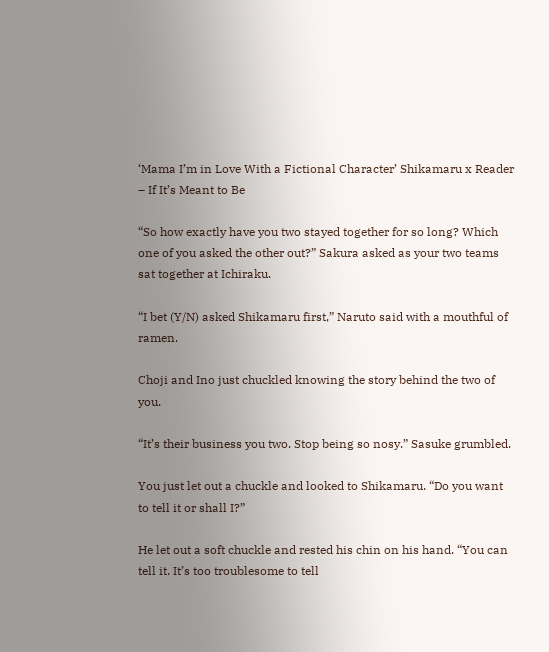‘Mama I’m in Love With a Fictional Character’ Shikamaru x Reader – If It’s Meant to Be

“So how exactly have you two stayed together for so long? Which one of you asked the other out?” Sakura asked as your two teams sat together at Ichiraku.

“I bet (Y/N) asked Shikamaru first,” Naruto said with a mouthful of ramen.

Choji and Ino just chuckled knowing the story behind the two of you.

“It’s their business you two. Stop being so nosy.” Sasuke grumbled.

You just let out a chuckle and looked to Shikamaru. “Do you want to tell it or shall I?”

He let out a soft chuckle and rested his chin on his hand. “You can tell it. It’s too troublesome to tell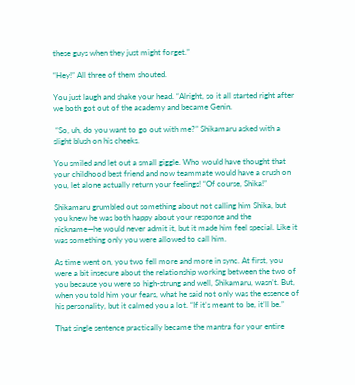these guys when they just might forget.”

“Hey!” All three of them shouted.

You just laugh and shake your head. “Alright, so it all started right after we both got out of the academy and became Genin.

 “So, uh, do you want to go out with me?” Shikamaru asked with a slight blush on his cheeks.

You smiled and let out a small giggle. Who would have thought that your childhood best friend and now teammate would have a crush on you, let alone actually return your feelings! “Of course, Shika!”

Shikamaru grumbled out something about not calling him Shika, but you knew he was both happy about your response and the nickname—he would never admit it, but it made him feel special. Like it was something only you were allowed to call him.

As time went on, you two fell more and more in sync. At first, you were a bit insecure about the relationship working between the two of you because you were so high-strung and well, Shikamaru, wasn’t. But, when you told him your fears, what he said not only was the essence of his personality, but it calmed you a lot. “If it’s meant to be, it’ll be.”

That single sentence practically became the mantra for your entire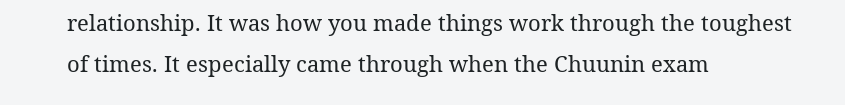relationship. It was how you made things work through the toughest of times. It especially came through when the Chuunin exam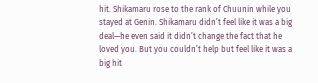hit. Shikamaru rose to the rank of Chuunin while you stayed at Genin. Shikamaru didn’t feel like it was a big deal—he even said it didn’t change the fact that he loved you. But you couldn’t help but feel like it was a big hit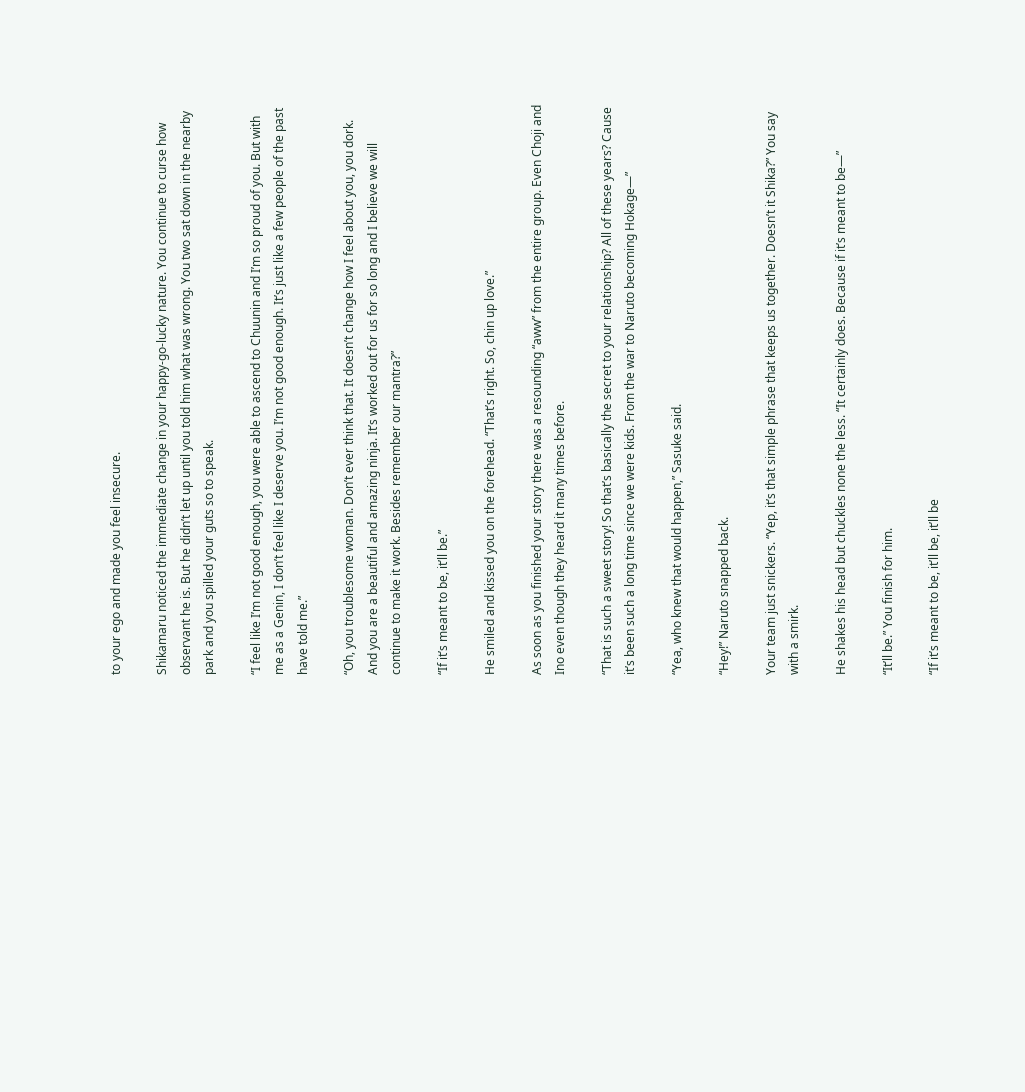to your ego and made you feel insecure.

Shikamaru noticed the immediate change in your happy-go-lucky nature. You continue to curse how observant he is. But he didn’t let up until you told him what was wrong. You two sat down in the nearby park and you spilled your guts so to speak.

“I feel like I’m not good enough, you were able to ascend to Chuunin and I’m so proud of you. But with me as a Genin, I don’t feel like I deserve you. I’m not good enough. It’s just like a few people of the past have told me.”

“Oh, you troublesome woman. Don’t ever think that. It doesn’t change how I feel about you, you dork. And you are a beautiful and amazing ninja. It’s worked out for us for so long and I believe we will continue to make it work. Besides remember our mantra?”

“If it’s meant to be, it’ll be.”

He smiled and kissed you on the forehead. “That’s right. So, chin up love.”

As soon as you finished your story there was a resounding “aww” from the entire group. Even Choji and Ino even though they heard it many times before.

“That is such a sweet story! So that’s basically the secret to your relationship? All of these years? Cause it’s been such a long time since we were kids. From the war to Naruto becoming Hokage—”

“Yea, who knew that would happen,” Sasuke said.

“Hey!” Naruto snapped back.

Your team just snickers. “Yep, it’s that simple phrase that keeps us together. Doesn’t it Shika?” You say with a smirk.

He shakes his head but chuckles none the less. “It certainly does. Because if it’s meant to be—”

“It’ll be.” You finish for him.

“If it’s meant to be, it’ll be, it’ll be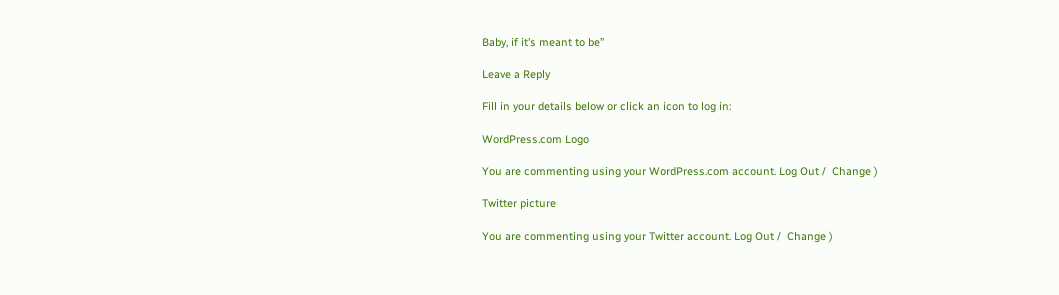Baby, if it’s meant to be”

Leave a Reply

Fill in your details below or click an icon to log in:

WordPress.com Logo

You are commenting using your WordPress.com account. Log Out /  Change )

Twitter picture

You are commenting using your Twitter account. Log Out /  Change )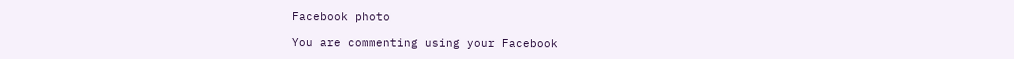Facebook photo

You are commenting using your Facebook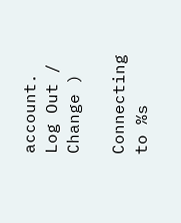account. Log Out /  Change )

Connecting to %s